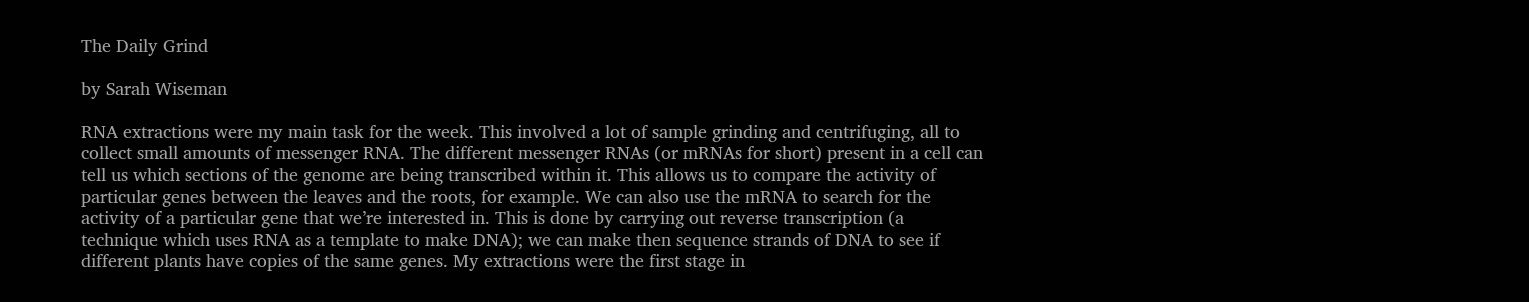The Daily Grind

by Sarah Wiseman

RNA extractions were my main task for the week. This involved a lot of sample grinding and centrifuging, all to collect small amounts of messenger RNA. The different messenger RNAs (or mRNAs for short) present in a cell can tell us which sections of the genome are being transcribed within it. This allows us to compare the activity of particular genes between the leaves and the roots, for example. We can also use the mRNA to search for the activity of a particular gene that we’re interested in. This is done by carrying out reverse transcription (a technique which uses RNA as a template to make DNA); we can make then sequence strands of DNA to see if different plants have copies of the same genes. My extractions were the first stage in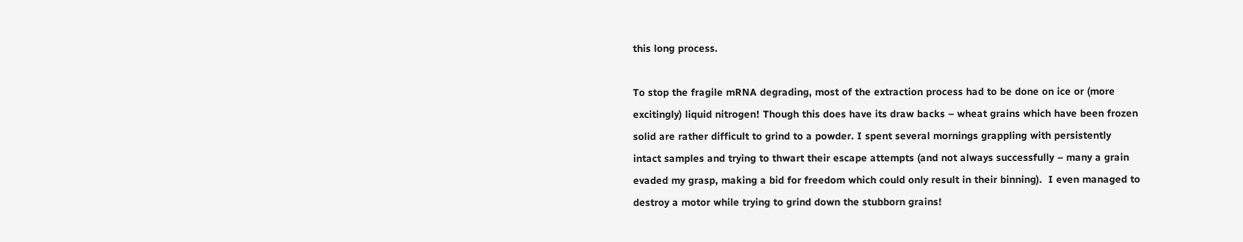this long process.

To stop the fragile mRNA degrading, most of the extraction process had to be done on ice or (more excitingly) liquid nitrogen! Though this does have its draw backs – wheat grains which have been frozen solid are rather difficult to grind to a powder. I spent several mornings grappling with persistently intact samples and trying to thwart their escape attempts (and not always successfully – many a grain evaded my grasp, making a bid for freedom which could only result in their binning).  I even managed to destroy a motor while trying to grind down the stubborn grains!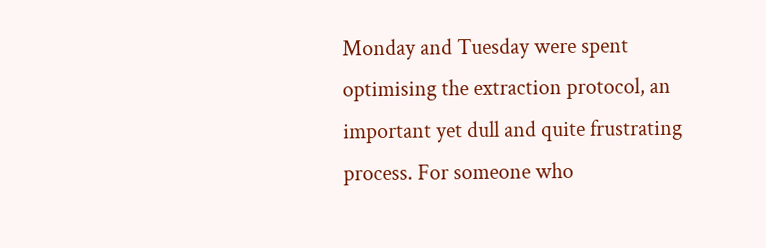Monday and Tuesday were spent optimising the extraction protocol, an important yet dull and quite frustrating process. For someone who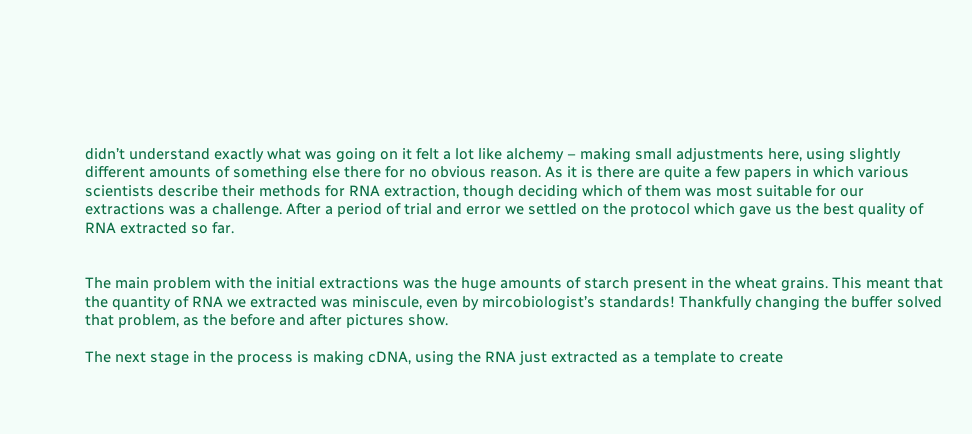didn’t understand exactly what was going on it felt a lot like alchemy – making small adjustments here, using slightly different amounts of something else there for no obvious reason. As it is there are quite a few papers in which various scientists describe their methods for RNA extraction, though deciding which of them was most suitable for our extractions was a challenge. After a period of trial and error we settled on the protocol which gave us the best quality of RNA extracted so far.


The main problem with the initial extractions was the huge amounts of starch present in the wheat grains. This meant that the quantity of RNA we extracted was miniscule, even by mircobiologist’s standards! Thankfully changing the buffer solved that problem, as the before and after pictures show.

The next stage in the process is making cDNA, using the RNA just extracted as a template to create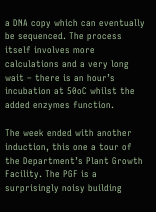a DNA copy which can eventually be sequenced. The process itself involves more calculations and a very long wait – there is an hour’s incubation at 50oC whilst the added enzymes function.

The week ended with another induction, this one a tour of the Department’s Plant Growth Facility. The PGF is a surprisingly noisy building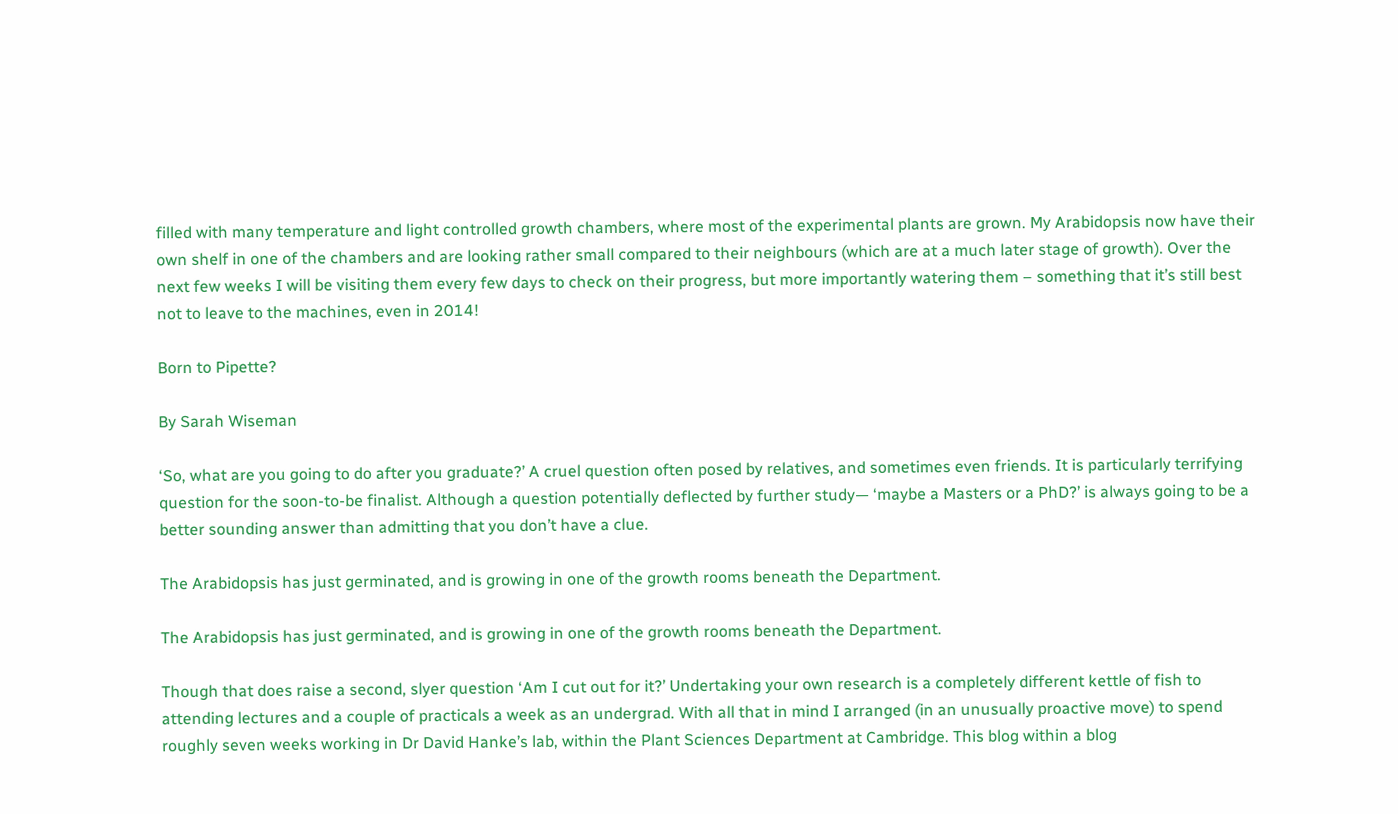filled with many temperature and light controlled growth chambers, where most of the experimental plants are grown. My Arabidopsis now have their own shelf in one of the chambers and are looking rather small compared to their neighbours (which are at a much later stage of growth). Over the next few weeks I will be visiting them every few days to check on their progress, but more importantly watering them – something that it’s still best not to leave to the machines, even in 2014!

Born to Pipette?

By Sarah Wiseman

‘So, what are you going to do after you graduate?’ A cruel question often posed by relatives, and sometimes even friends. It is particularly terrifying question for the soon-to-be finalist. Although a question potentially deflected by further study— ‘maybe a Masters or a PhD?’ is always going to be a better sounding answer than admitting that you don’t have a clue.

The Arabidopsis has just germinated, and is growing in one of the growth rooms beneath the Department.

The Arabidopsis has just germinated, and is growing in one of the growth rooms beneath the Department.

Though that does raise a second, slyer question ‘Am I cut out for it?’ Undertaking your own research is a completely different kettle of fish to attending lectures and a couple of practicals a week as an undergrad. With all that in mind I arranged (in an unusually proactive move) to spend roughly seven weeks working in Dr David Hanke’s lab, within the Plant Sciences Department at Cambridge. This blog within a blog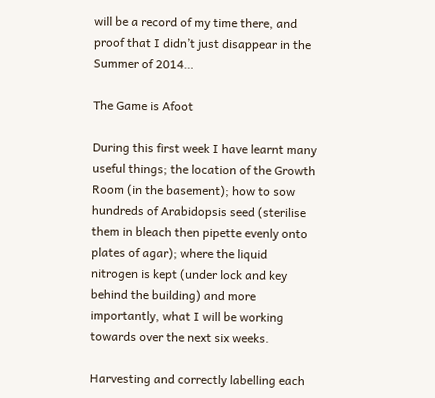will be a record of my time there, and proof that I didn’t just disappear in the Summer of 2014…

The Game is Afoot

During this first week I have learnt many useful things; the location of the Growth Room (in the basement); how to sow hundreds of Arabidopsis seed (sterilise them in bleach then pipette evenly onto plates of agar); where the liquid nitrogen is kept (under lock and key behind the building) and more importantly, what I will be working towards over the next six weeks.

Harvesting and correctly labelling each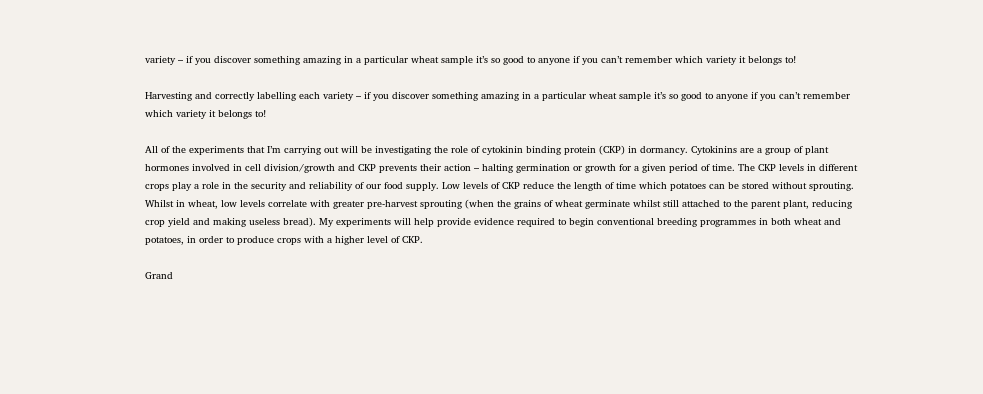variety – if you discover something amazing in a particular wheat sample it’s so good to anyone if you can’t remember which variety it belongs to!

Harvesting and correctly labelling each variety – if you discover something amazing in a particular wheat sample it’s so good to anyone if you can’t remember which variety it belongs to!

All of the experiments that I’m carrying out will be investigating the role of cytokinin binding protein (CKP) in dormancy. Cytokinins are a group of plant hormones involved in cell division/growth and CKP prevents their action – halting germination or growth for a given period of time. The CKP levels in different crops play a role in the security and reliability of our food supply. Low levels of CKP reduce the length of time which potatoes can be stored without sprouting. Whilst in wheat, low levels correlate with greater pre-harvest sprouting (when the grains of wheat germinate whilst still attached to the parent plant, reducing crop yield and making useless bread). My experiments will help provide evidence required to begin conventional breeding programmes in both wheat and potatoes, in order to produce crops with a higher level of CKP.

Grand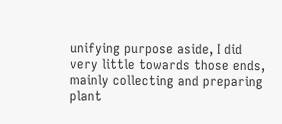unifying purpose aside, I did very little towards those ends, mainly collecting and preparing plant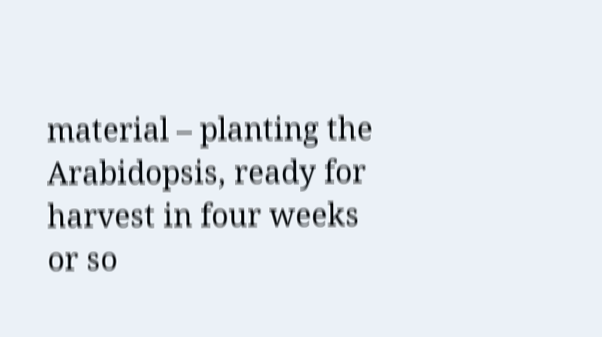material – planting the Arabidopsis, ready for harvest in four weeks or so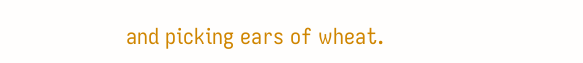and picking ears of wheat.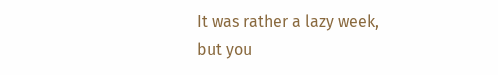It was rather a lazy week, but you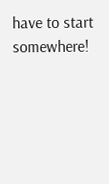have to start somewhere!